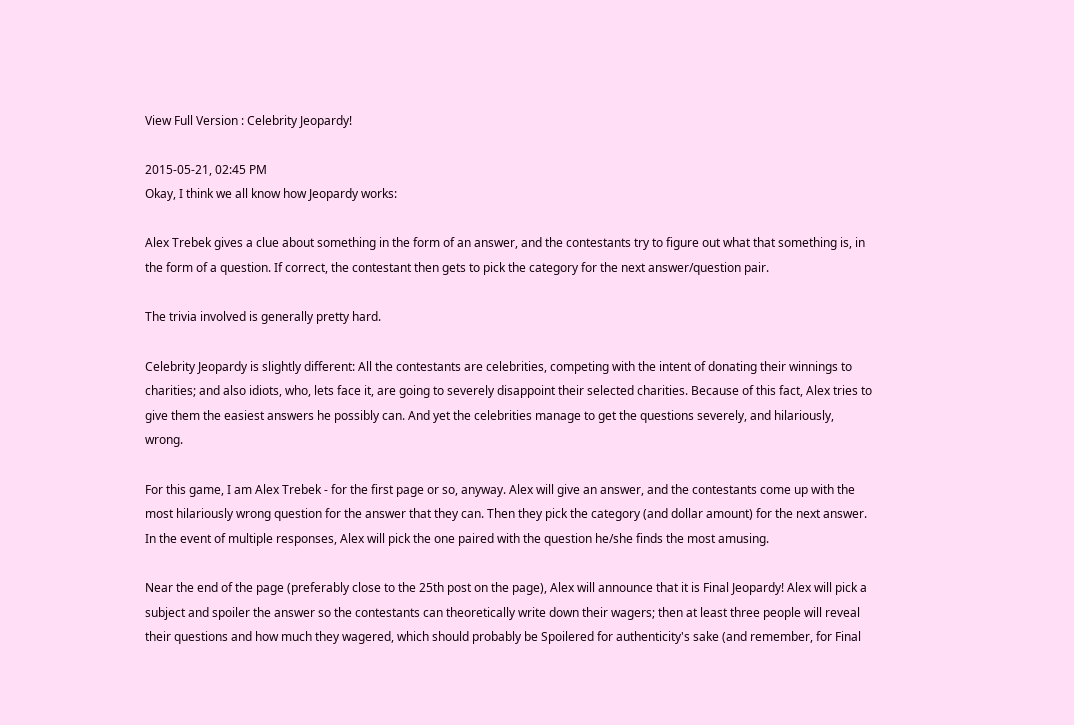View Full Version : Celebrity Jeopardy!

2015-05-21, 02:45 PM
Okay, I think we all know how Jeopardy works:

Alex Trebek gives a clue about something in the form of an answer, and the contestants try to figure out what that something is, in the form of a question. If correct, the contestant then gets to pick the category for the next answer/question pair.

The trivia involved is generally pretty hard.

Celebrity Jeopardy is slightly different: All the contestants are celebrities, competing with the intent of donating their winnings to charities; and also idiots, who, lets face it, are going to severely disappoint their selected charities. Because of this fact, Alex tries to give them the easiest answers he possibly can. And yet the celebrities manage to get the questions severely, and hilariously, wrong.

For this game, I am Alex Trebek - for the first page or so, anyway. Alex will give an answer, and the contestants come up with the most hilariously wrong question for the answer that they can. Then they pick the category (and dollar amount) for the next answer. In the event of multiple responses, Alex will pick the one paired with the question he/she finds the most amusing.

Near the end of the page (preferably close to the 25th post on the page), Alex will announce that it is Final Jeopardy! Alex will pick a subject and spoiler the answer so the contestants can theoretically write down their wagers; then at least three people will reveal their questions and how much they wagered, which should probably be Spoilered for authenticity's sake (and remember, for Final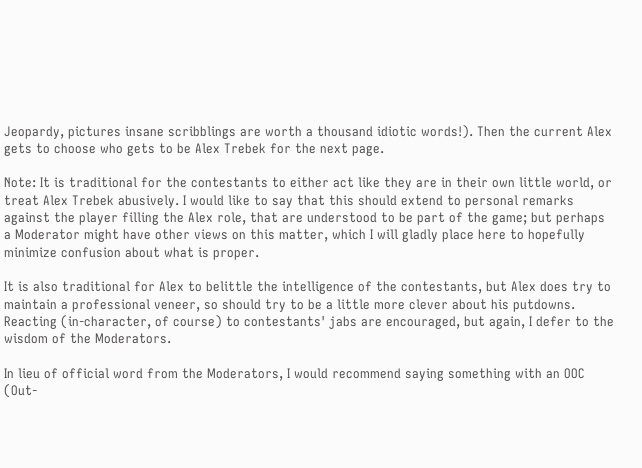Jeopardy, pictures insane scribblings are worth a thousand idiotic words!). Then the current Alex gets to choose who gets to be Alex Trebek for the next page.

Note: It is traditional for the contestants to either act like they are in their own little world, or treat Alex Trebek abusively. I would like to say that this should extend to personal remarks against the player filling the Alex role, that are understood to be part of the game; but perhaps a Moderator might have other views on this matter, which I will gladly place here to hopefully minimize confusion about what is proper.

It is also traditional for Alex to belittle the intelligence of the contestants, but Alex does try to maintain a professional veneer, so should try to be a little more clever about his putdowns. Reacting (in-character, of course) to contestants' jabs are encouraged, but again, I defer to the wisdom of the Moderators.

In lieu of official word from the Moderators, I would recommend saying something with an OOC (Out-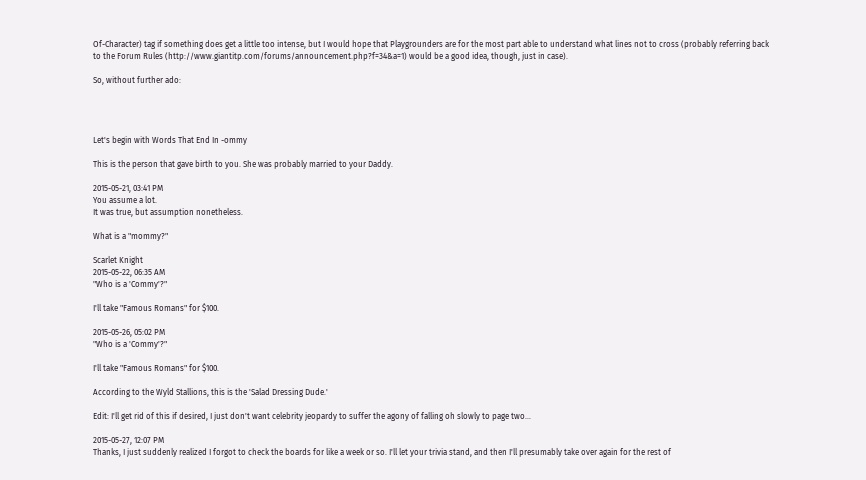Of-Character) tag if something does get a little too intense, but I would hope that Playgrounders are for the most part able to understand what lines not to cross (probably referring back to the Forum Rules (http://www.giantitp.com/forums/announcement.php?f=34&a=1) would be a good idea, though, just in case).

So, without further ado:




Let's begin with Words That End In -ommy

This is the person that gave birth to you. She was probably married to your Daddy.

2015-05-21, 03:41 PM
You assume a lot.
It was true, but assumption nonetheless.

What is a "mommy?"

Scarlet Knight
2015-05-22, 06:35 AM
"Who is a 'Commy'?"

I'll take "Famous Romans" for $100.

2015-05-26, 05:02 PM
"Who is a 'Commy'?"

I'll take "Famous Romans" for $100.

According to the Wyld Stallions, this is the 'Salad Dressing Dude.'

Edit: I'll get rid of this if desired, I just don't want celebrity jeopardy to suffer the agony of falling oh slowly to page two...

2015-05-27, 12:07 PM
Thanks, I just suddenly realized I forgot to check the boards for like a week or so. I'll let your trivia stand, and then I'll presumably take over again for the rest of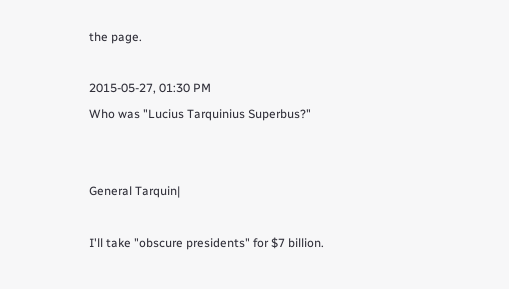the page.

2015-05-27, 01:30 PM
Who was "Lucius Tarquinius Superbus?"


General Tarquin|

I'll take "obscure presidents" for $7 billion.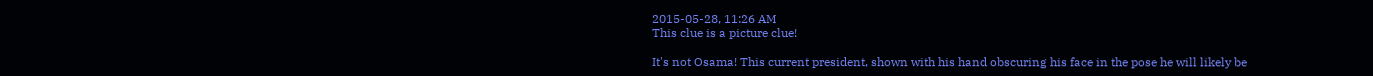2015-05-28, 11:26 AM
This clue is a picture clue!

It's not Osama! This current president, shown with his hand obscuring his face in the pose he will likely be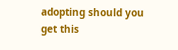adopting should you get this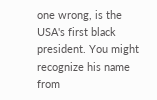one wrong, is the USA's first black president. You might recognize his name from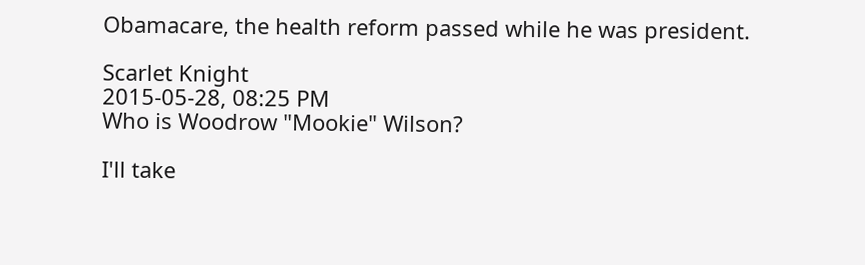Obamacare, the health reform passed while he was president.

Scarlet Knight
2015-05-28, 08:25 PM
Who is Woodrow "Mookie" Wilson?

I'll take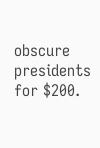obscure presidents for $200.